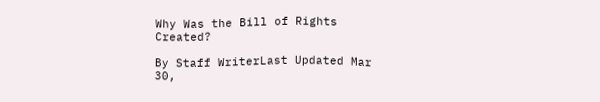Why Was the Bill of Rights Created?

By Staff WriterLast Updated Mar 30,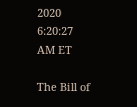2020 6:20:27 AM ET

The Bill of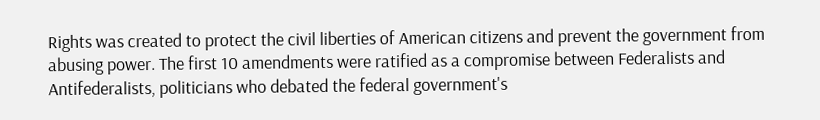Rights was created to protect the civil liberties of American citizens and prevent the government from abusing power. The first 10 amendments were ratified as a compromise between Federalists and Antifederalists, politicians who debated the federal government's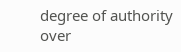degree of authority over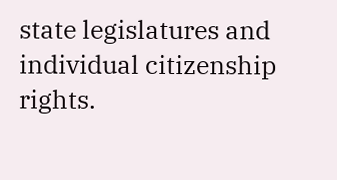state legislatures and individual citizenship rights.